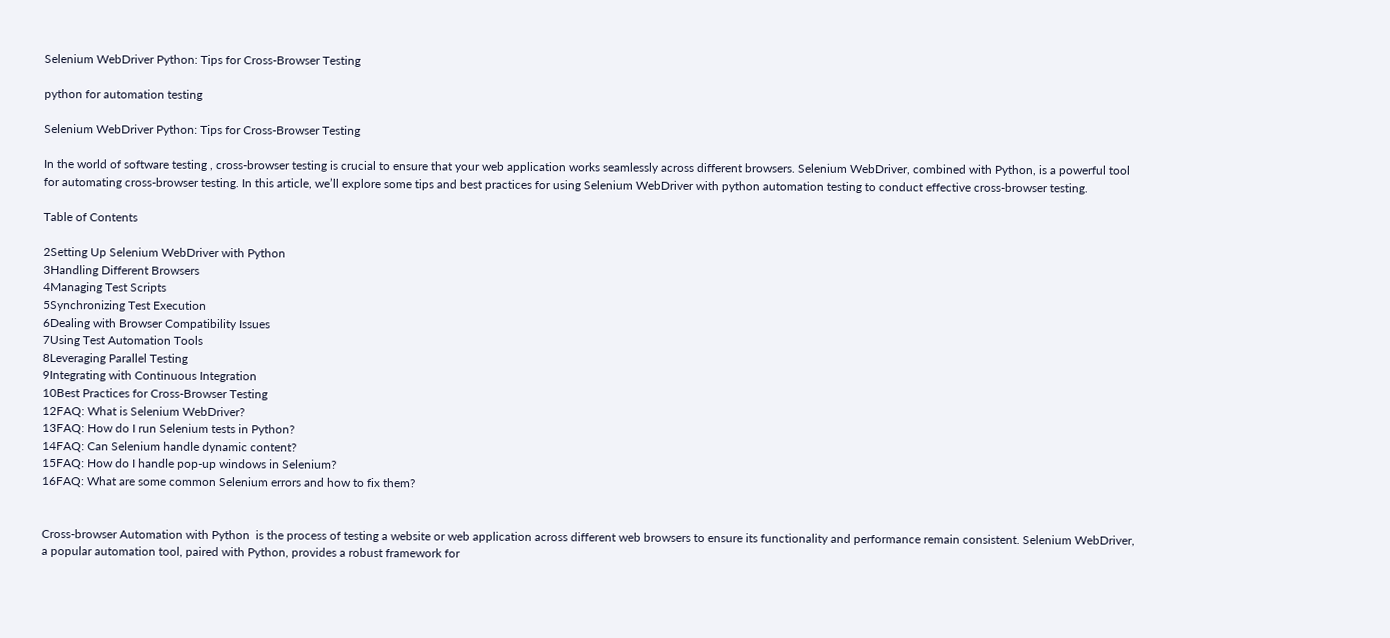Selenium WebDriver Python: Tips for Cross-Browser Testing

python for automation testing

Selenium WebDriver Python: Tips for Cross-Browser Testing

In the world of software testing , cross-browser testing is crucial to ensure that your web application works seamlessly across different browsers. Selenium WebDriver, combined with Python, is a powerful tool for automating cross-browser testing. In this article, we’ll explore some tips and best practices for using Selenium WebDriver with python automation testing to conduct effective cross-browser testing.

Table of Contents

2Setting Up Selenium WebDriver with Python
3Handling Different Browsers
4Managing Test Scripts
5Synchronizing Test Execution
6Dealing with Browser Compatibility Issues
7Using Test Automation Tools
8Leveraging Parallel Testing
9Integrating with Continuous Integration
10Best Practices for Cross-Browser Testing
12FAQ: What is Selenium WebDriver?
13FAQ: How do I run Selenium tests in Python?
14FAQ: Can Selenium handle dynamic content?
15FAQ: How do I handle pop-up windows in Selenium?
16FAQ: What are some common Selenium errors and how to fix them?


Cross-browser Automation with Python  is the process of testing a website or web application across different web browsers to ensure its functionality and performance remain consistent. Selenium WebDriver, a popular automation tool, paired with Python, provides a robust framework for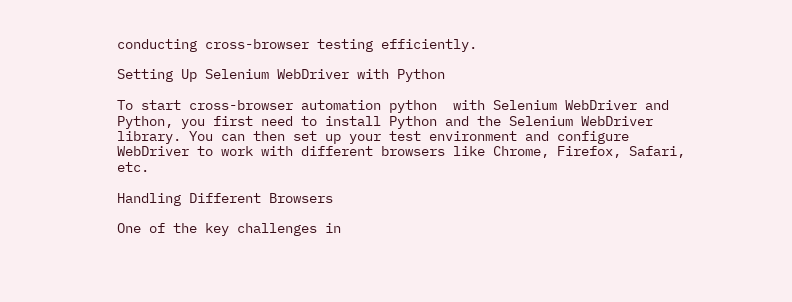conducting cross-browser testing efficiently.

Setting Up Selenium WebDriver with Python

To start cross-browser automation python  with Selenium WebDriver and Python, you first need to install Python and the Selenium WebDriver library. You can then set up your test environment and configure WebDriver to work with different browsers like Chrome, Firefox, Safari, etc.

Handling Different Browsers

One of the key challenges in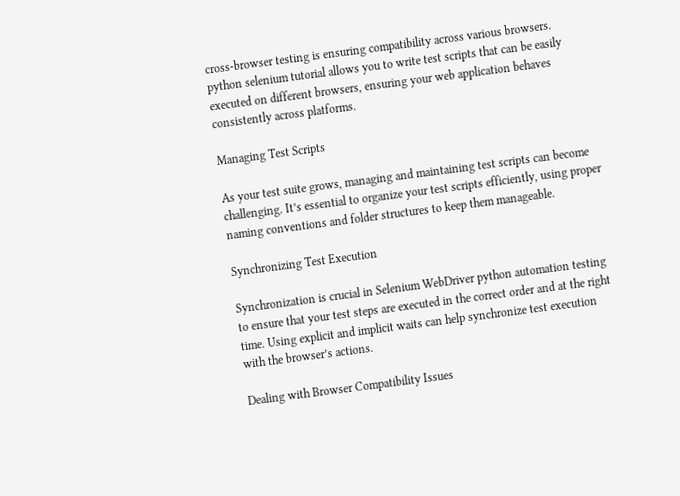cross-browser testing is ensuring compatibility across various browsers. python selenium tutorial allows you to write test scripts that can be easily executed on different browsers, ensuring your web application behaves consistently across platforms.

Managing Test Scripts

As your test suite grows, managing and maintaining test scripts can become challenging. It’s essential to organize your test scripts efficiently, using proper naming conventions and folder structures to keep them manageable.

Synchronizing Test Execution

Synchronization is crucial in Selenium WebDriver python automation testing to ensure that your test steps are executed in the correct order and at the right time. Using explicit and implicit waits can help synchronize test execution with the browser’s actions.

Dealing with Browser Compatibility Issues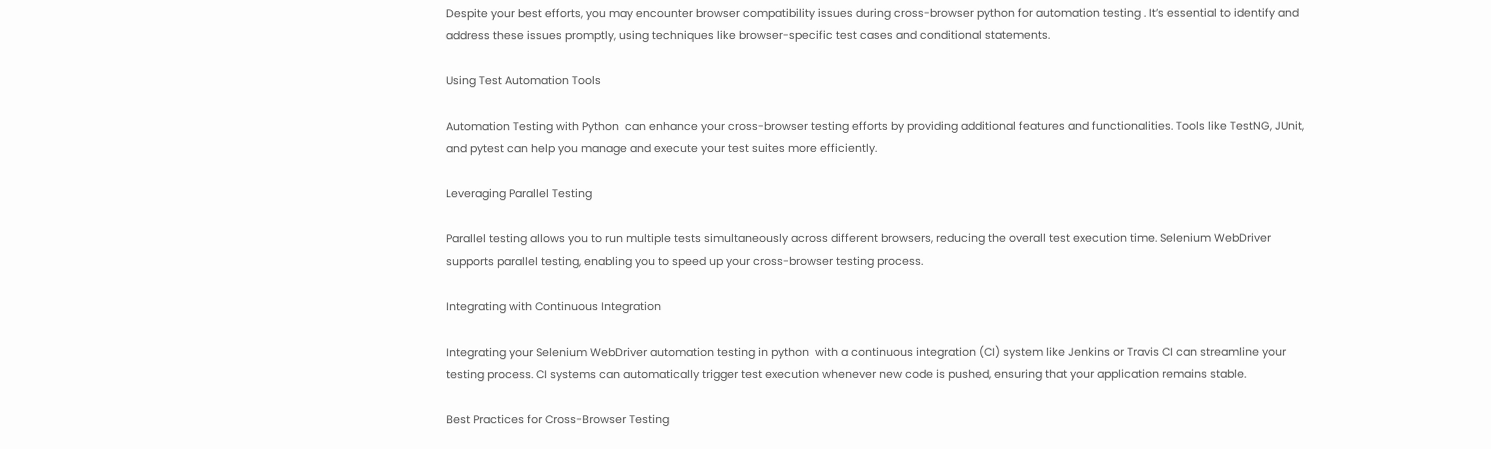Despite your best efforts, you may encounter browser compatibility issues during cross-browser python for automation testing . It’s essential to identify and address these issues promptly, using techniques like browser-specific test cases and conditional statements.

Using Test Automation Tools

Automation Testing with Python  can enhance your cross-browser testing efforts by providing additional features and functionalities. Tools like TestNG, JUnit, and pytest can help you manage and execute your test suites more efficiently.

Leveraging Parallel Testing

Parallel testing allows you to run multiple tests simultaneously across different browsers, reducing the overall test execution time. Selenium WebDriver supports parallel testing, enabling you to speed up your cross-browser testing process.

Integrating with Continuous Integration

Integrating your Selenium WebDriver automation testing in python  with a continuous integration (CI) system like Jenkins or Travis CI can streamline your testing process. CI systems can automatically trigger test execution whenever new code is pushed, ensuring that your application remains stable.

Best Practices for Cross-Browser Testing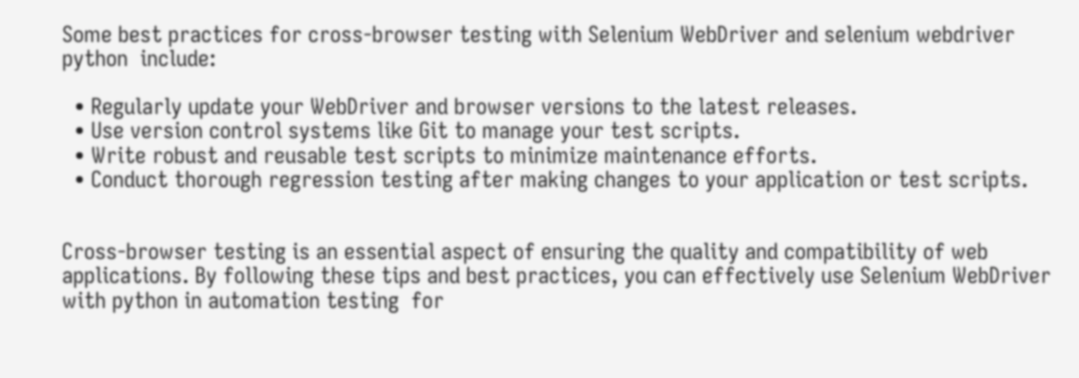Some best practices for cross-browser testing with Selenium WebDriver and selenium webdriver python  include:

  • Regularly update your WebDriver and browser versions to the latest releases.
  • Use version control systems like Git to manage your test scripts.
  • Write robust and reusable test scripts to minimize maintenance efforts.
  • Conduct thorough regression testing after making changes to your application or test scripts.


Cross-browser testing is an essential aspect of ensuring the quality and compatibility of web applications. By following these tips and best practices, you can effectively use Selenium WebDriver with python in automation testing  for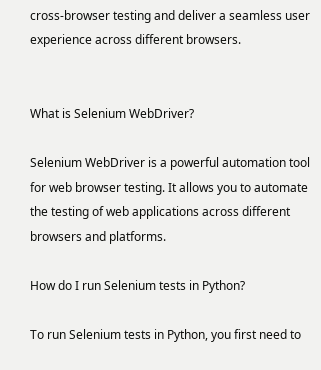cross-browser testing and deliver a seamless user experience across different browsers.


What is Selenium WebDriver?

Selenium WebDriver is a powerful automation tool for web browser testing. It allows you to automate the testing of web applications across different browsers and platforms.

How do I run Selenium tests in Python?

To run Selenium tests in Python, you first need to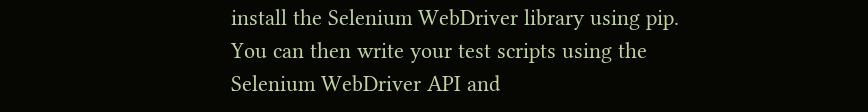install the Selenium WebDriver library using pip. You can then write your test scripts using the Selenium WebDriver API and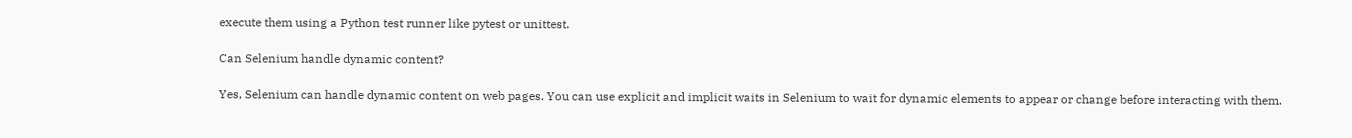execute them using a Python test runner like pytest or unittest.

Can Selenium handle dynamic content?

Yes, Selenium can handle dynamic content on web pages. You can use explicit and implicit waits in Selenium to wait for dynamic elements to appear or change before interacting with them.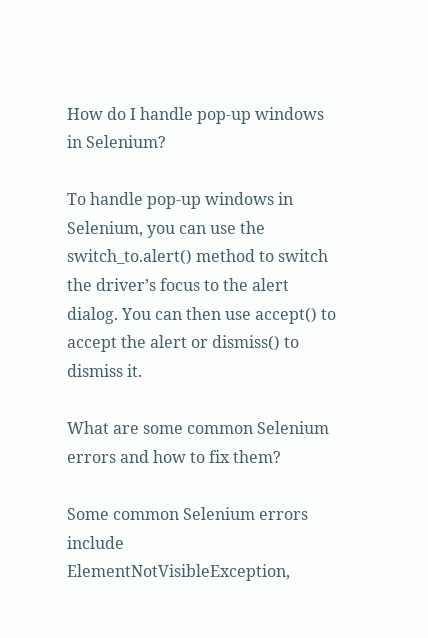How do I handle pop-up windows in Selenium?

To handle pop-up windows in Selenium, you can use the switch_to.alert() method to switch the driver’s focus to the alert dialog. You can then use accept() to accept the alert or dismiss() to dismiss it.

What are some common Selenium errors and how to fix them?

Some common Selenium errors include ElementNotVisibleException,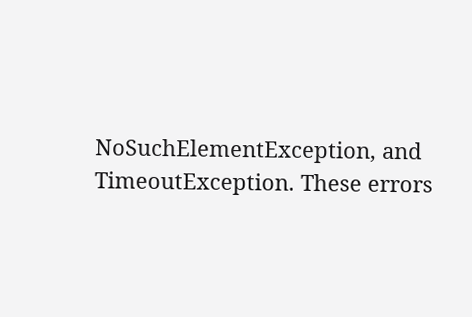NoSuchElementException, and TimeoutException. These errors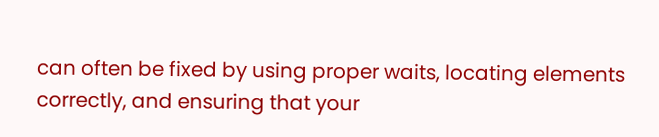can often be fixed by using proper waits, locating elements correctly, and ensuring that your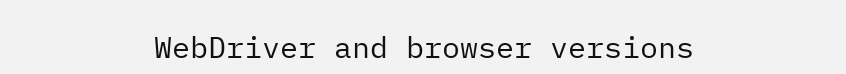WebDriver and browser versions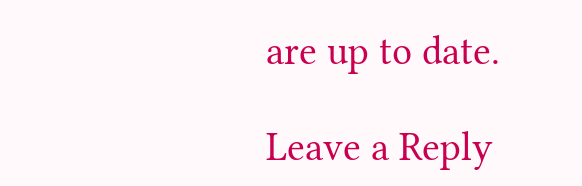are up to date.

Leave a Reply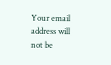Your email address will not be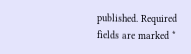published. Required fields are marked *